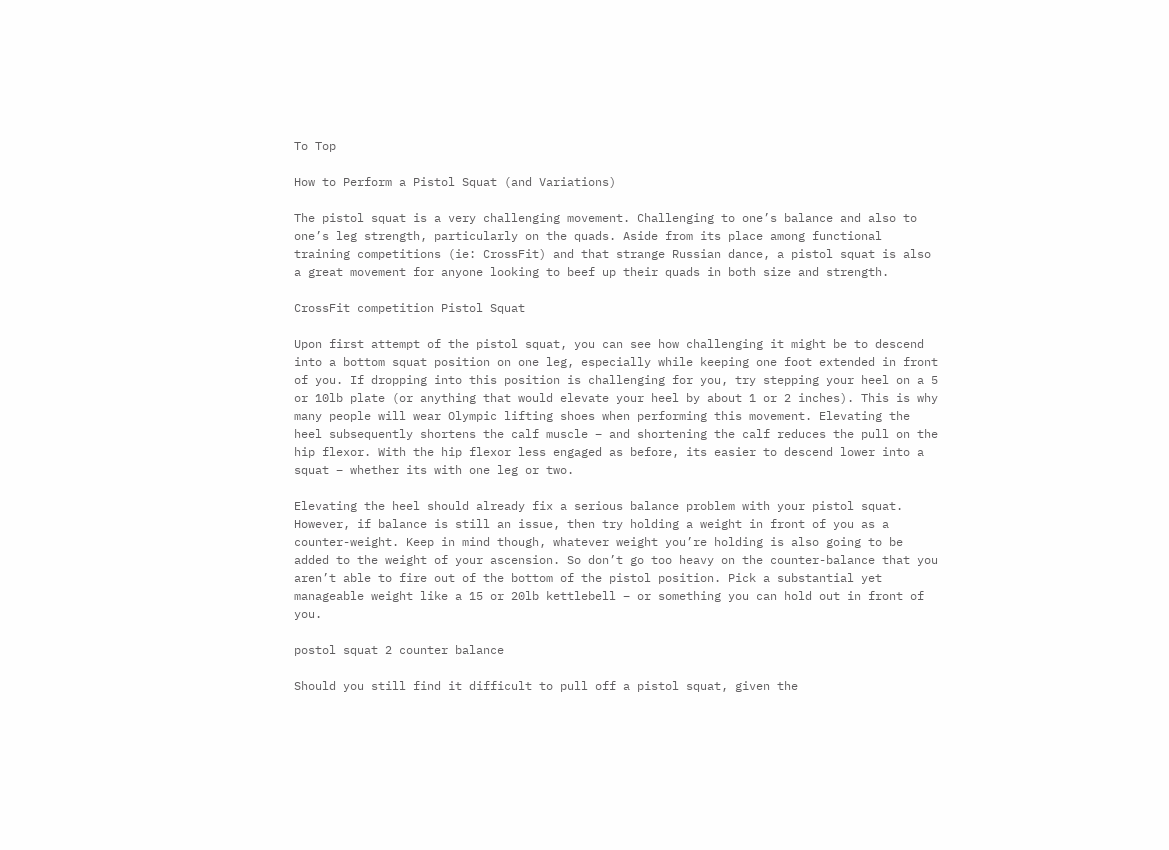To Top

How to Perform a Pistol Squat (and Variations)

The pistol squat is a very challenging movement. Challenging to one’s balance and also to one’s leg strength, particularly on the quads. Aside from its place among functional training competitions (ie: CrossFit) and that strange Russian dance, a pistol squat is also a great movement for anyone looking to beef up their quads in both size and strength.

CrossFit competition Pistol Squat

Upon first attempt of the pistol squat, you can see how challenging it might be to descend into a bottom squat position on one leg, especially while keeping one foot extended in front of you. If dropping into this position is challenging for you, try stepping your heel on a 5 or 10lb plate (or anything that would elevate your heel by about 1 or 2 inches). This is why many people will wear Olympic lifting shoes when performing this movement. Elevating the heel subsequently shortens the calf muscle – and shortening the calf reduces the pull on the hip flexor. With the hip flexor less engaged as before, its easier to descend lower into a squat – whether its with one leg or two.

Elevating the heel should already fix a serious balance problem with your pistol squat. However, if balance is still an issue, then try holding a weight in front of you as a counter-weight. Keep in mind though, whatever weight you’re holding is also going to be added to the weight of your ascension. So don’t go too heavy on the counter-balance that you aren’t able to fire out of the bottom of the pistol position. Pick a substantial yet manageable weight like a 15 or 20lb kettlebell – or something you can hold out in front of you.

postol squat 2 counter balance

Should you still find it difficult to pull off a pistol squat, given the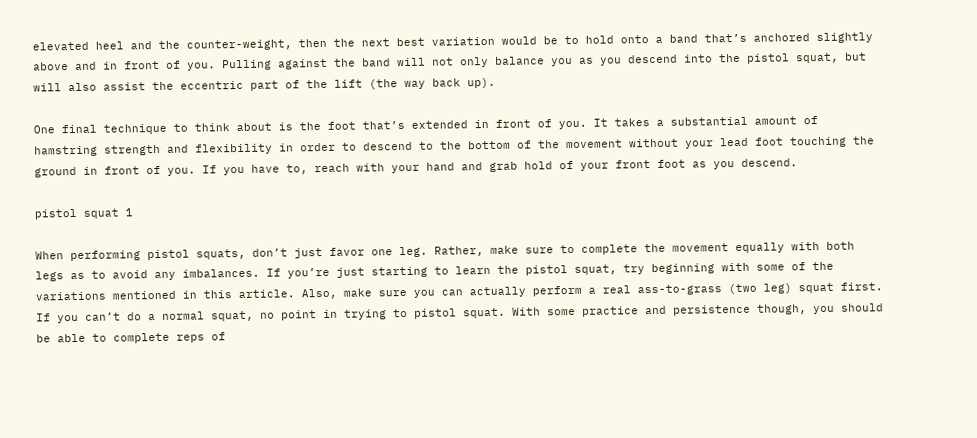elevated heel and the counter-weight, then the next best variation would be to hold onto a band that’s anchored slightly above and in front of you. Pulling against the band will not only balance you as you descend into the pistol squat, but will also assist the eccentric part of the lift (the way back up).

One final technique to think about is the foot that’s extended in front of you. It takes a substantial amount of hamstring strength and flexibility in order to descend to the bottom of the movement without your lead foot touching the ground in front of you. If you have to, reach with your hand and grab hold of your front foot as you descend.

pistol squat 1

When performing pistol squats, don’t just favor one leg. Rather, make sure to complete the movement equally with both legs as to avoid any imbalances. If you’re just starting to learn the pistol squat, try beginning with some of the variations mentioned in this article. Also, make sure you can actually perform a real ass-to-grass (two leg) squat first. If you can’t do a normal squat, no point in trying to pistol squat. With some practice and persistence though, you should be able to complete reps of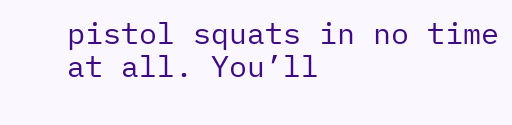pistol squats in no time at all. You’ll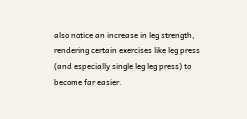also notice an increase in leg strength, rendering certain exercises like leg press (and especially single leg leg press) to become far easier.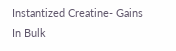Instantized Creatine- Gains In Bulk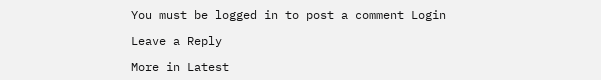You must be logged in to post a comment Login

Leave a Reply

More in Latest